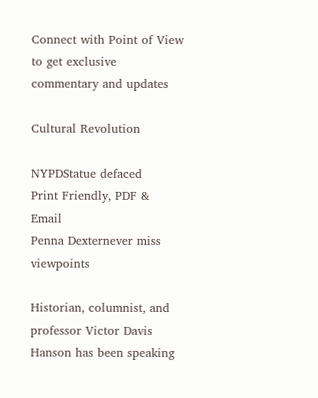Connect with Point of View   to get exclusive commentary and updates

Cultural Revolution

NYPDStatue defaced
Print Friendly, PDF & Email
Penna Dexternever miss viewpoints

Historian, columnist, and professor Victor Davis Hanson has been speaking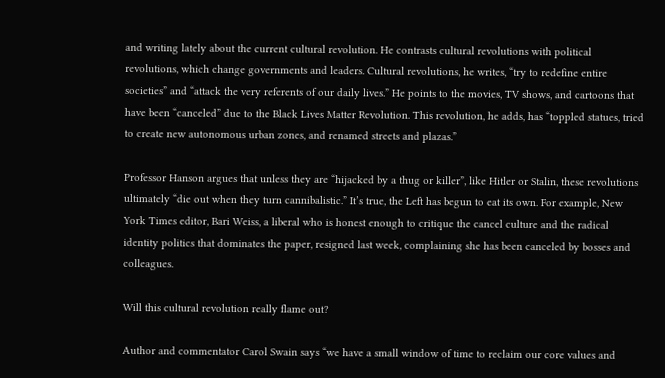and writing lately about the current cultural revolution. He contrasts cultural revolutions with political revolutions, which change governments and leaders. Cultural revolutions, he writes, “try to redefine entire societies” and “attack the very referents of our daily lives.” He points to the movies, TV shows, and cartoons that have been “canceled” due to the Black Lives Matter Revolution. This revolution, he adds, has “toppled statues, tried to create new autonomous urban zones, and renamed streets and plazas.”

Professor Hanson argues that unless they are “hijacked by a thug or killer”, like Hitler or Stalin, these revolutions ultimately “die out when they turn cannibalistic.” It’s true, the Left has begun to eat its own. For example, New York Times editor, Bari Weiss, a liberal who is honest enough to critique the cancel culture and the radical identity politics that dominates the paper, resigned last week, complaining she has been canceled by bosses and colleagues.

Will this cultural revolution really flame out?

Author and commentator Carol Swain says “we have a small window of time to reclaim our core values and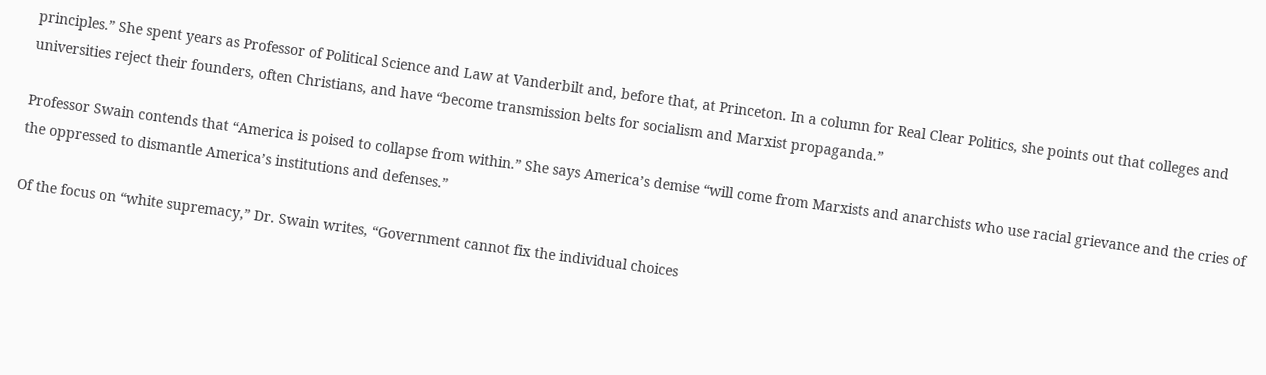principles.” She spent years as Professor of Political Science and Law at Vanderbilt and, before that, at Princeton. In a column for Real Clear Politics, she points out that colleges and universities reject their founders, often Christians, and have “become transmission belts for socialism and Marxist propaganda.”

Professor Swain contends that “America is poised to collapse from within.” She says America’s demise “will come from Marxists and anarchists who use racial grievance and the cries of the oppressed to dismantle America’s institutions and defenses.”

Of the focus on “white supremacy,” Dr. Swain writes, “Government cannot fix the individual choices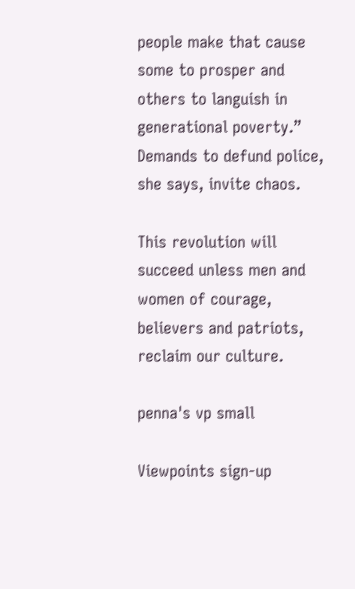people make that cause some to prosper and others to languish in generational poverty.”  Demands to defund police, she says, invite chaos.

This revolution will succeed unless men and women of courage, believers and patriots, reclaim our culture.

penna's vp small

Viewpoints sign-up